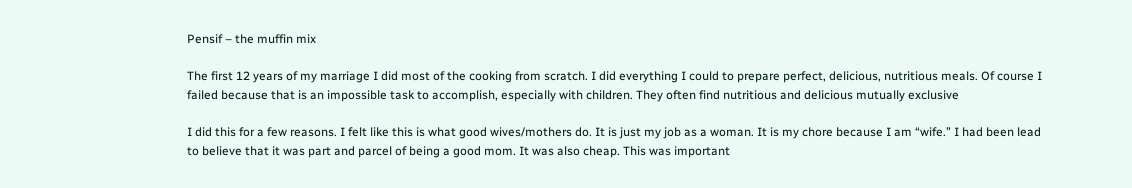Pensif – the muffin mix

The first 12 years of my marriage I did most of the cooking from scratch. I did everything I could to prepare perfect, delicious, nutritious meals. Of course I failed because that is an impossible task to accomplish, especially with children. They often find nutritious and delicious mutually exclusive

I did this for a few reasons. I felt like this is what good wives/mothers do. It is just my job as a woman. It is my chore because I am “wife.” I had been lead to believe that it was part and parcel of being a good mom. It was also cheap. This was important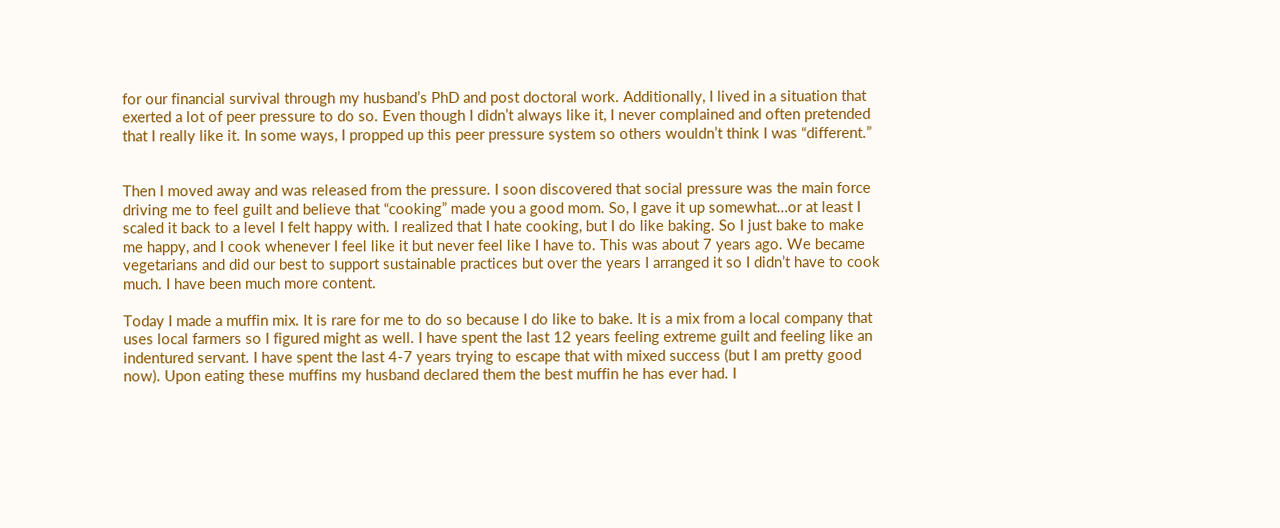for our financial survival through my husband’s PhD and post doctoral work. Additionally, I lived in a situation that exerted a lot of peer pressure to do so. Even though I didn’t always like it, I never complained and often pretended that I really like it. In some ways, I propped up this peer pressure system so others wouldn’t think I was “different.”


Then I moved away and was released from the pressure. I soon discovered that social pressure was the main force driving me to feel guilt and believe that “cooking” made you a good mom. So, I gave it up somewhat…or at least I scaled it back to a level I felt happy with. I realized that I hate cooking, but I do like baking. So I just bake to make me happy, and I cook whenever I feel like it but never feel like I have to. This was about 7 years ago. We became vegetarians and did our best to support sustainable practices but over the years I arranged it so I didn’t have to cook much. I have been much more content.

Today I made a muffin mix. It is rare for me to do so because I do like to bake. It is a mix from a local company that uses local farmers so I figured might as well. I have spent the last 12 years feeling extreme guilt and feeling like an indentured servant. I have spent the last 4-7 years trying to escape that with mixed success (but I am pretty good now). Upon eating these muffins my husband declared them the best muffin he has ever had. I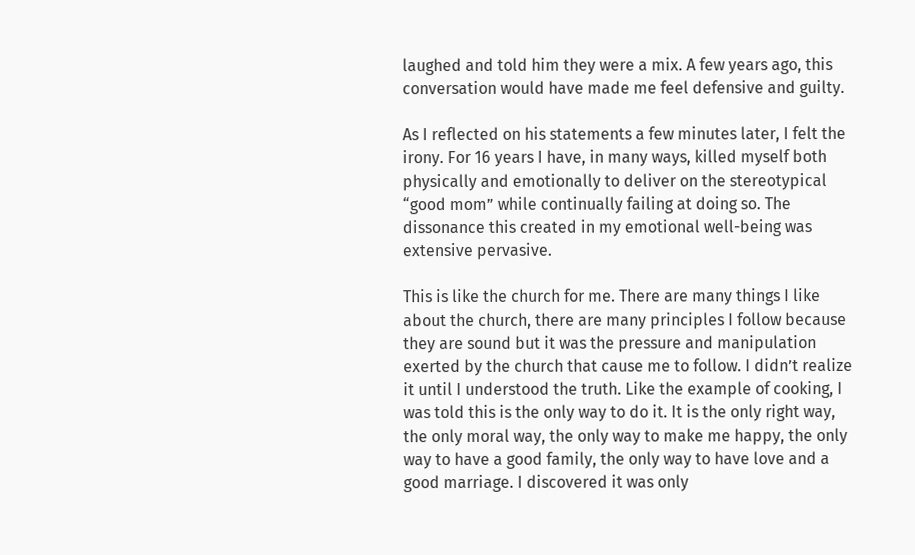laughed and told him they were a mix. A few years ago, this conversation would have made me feel defensive and guilty.

As I reflected on his statements a few minutes later, I felt the irony. For 16 years I have, in many ways, killed myself both physically and emotionally to deliver on the stereotypical “good mom” while continually failing at doing so. The dissonance this created in my emotional well-being was extensive pervasive.

This is like the church for me. There are many things I like about the church, there are many principles I follow because they are sound but it was the pressure and manipulation exerted by the church that cause me to follow. I didn’t realize it until I understood the truth. Like the example of cooking, I was told this is the only way to do it. It is the only right way, the only moral way, the only way to make me happy, the only way to have a good family, the only way to have love and a good marriage. I discovered it was only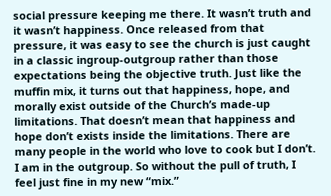social pressure keeping me there. It wasn’t truth and it wasn’t happiness. Once released from that pressure, it was easy to see the church is just caught in a classic ingroup-outgroup rather than those expectations being the objective truth. Just like the muffin mix, it turns out that happiness, hope, and morally exist outside of the Church’s made-up limitations. That doesn’t mean that happiness and hope don’t exists inside the limitations. There are many people in the world who love to cook but I don’t. I am in the outgroup. So without the pull of truth, I feel just fine in my new “mix.”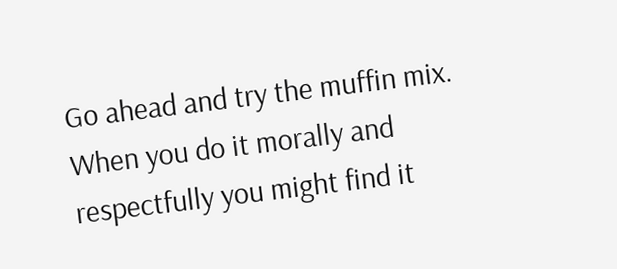Go ahead and try the muffin mix. When you do it morally and respectfully you might find it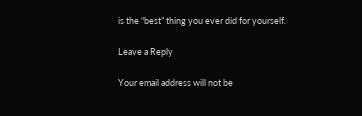is the “best” thing you ever did for yourself.

Leave a Reply

Your email address will not be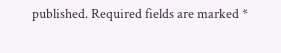published. Required fields are marked *